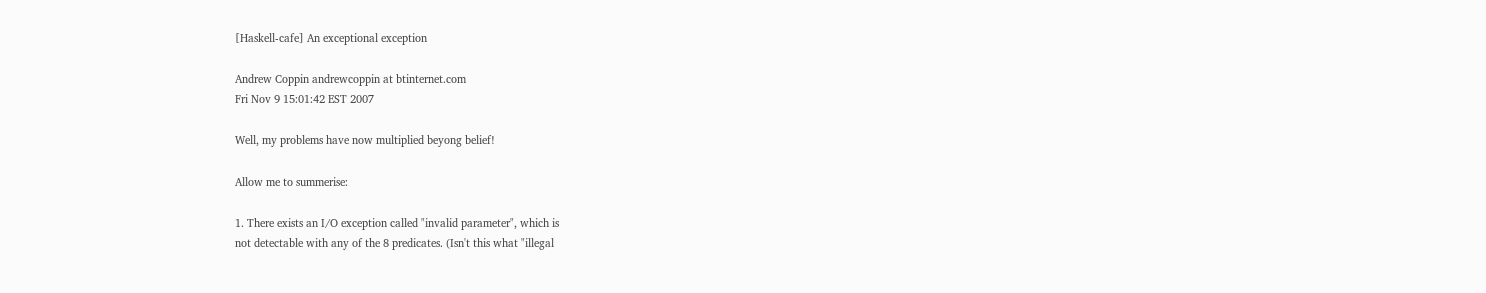[Haskell-cafe] An exceptional exception

Andrew Coppin andrewcoppin at btinternet.com
Fri Nov 9 15:01:42 EST 2007

Well, my problems have now multiplied beyong belief!

Allow me to summerise:

1. There exists an I/O exception called "invalid parameter", which is
not detectable with any of the 8 predicates. (Isn't this what "illegal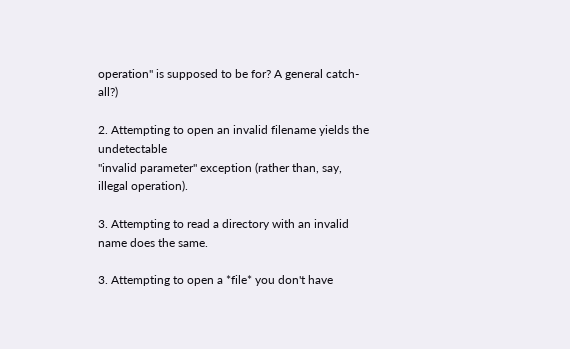operation" is supposed to be for? A general catch-all?)

2. Attempting to open an invalid filename yields the undetectable
"invalid parameter" exception (rather than, say, illegal operation).

3. Attempting to read a directory with an invalid name does the same.

3. Attempting to open a *file* you don't have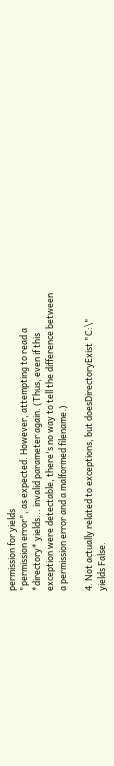permission for yields
"permission error", as expected. However, attempting to read a
*directory* yields... invalid parameter again. (Thus, even if this
exception were detectable, there's no way to tell the difference between
a permission error and a malformed filename.)

4. Not actually related to exceptions, but doesDirectoryExist "C:\"
yields False.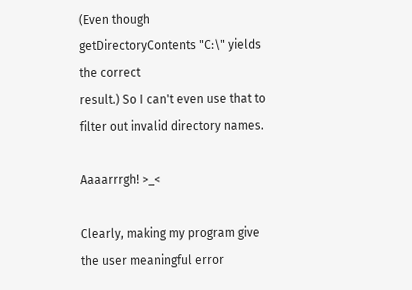(Even though getDirectoryContents "C:\" yields the correct
result.) So I can't even use that to filter out invalid directory names.

Aaaarrrgh! >_<

Clearly, making my program give the user meaningful error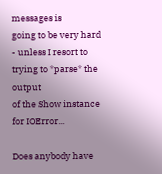messages is
going to be very hard - unless I resort to trying to *parse* the output
of the Show instance for IOError...

Does anybody have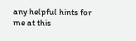any helpful hints for me at this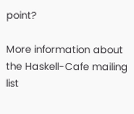point?

More information about the Haskell-Cafe mailing list